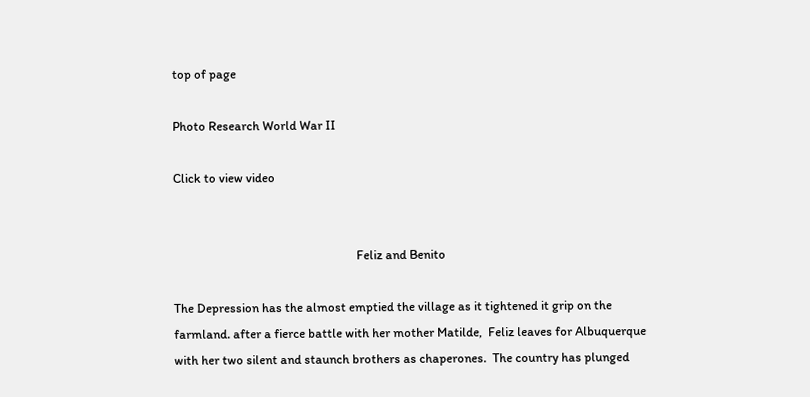top of page

Photo Research World War II

Click to view video


                                                             Feliz and Benito

The Depression has the almost emptied the village as it tightened it grip on the farmland. after a fierce battle with her mother Matilde,  Feliz leaves for Albuquerque with her two silent and staunch brothers as chaperones.  The country has plunged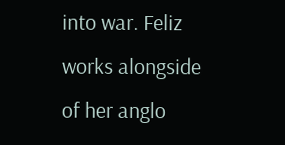into war. Feliz works alongside of her anglo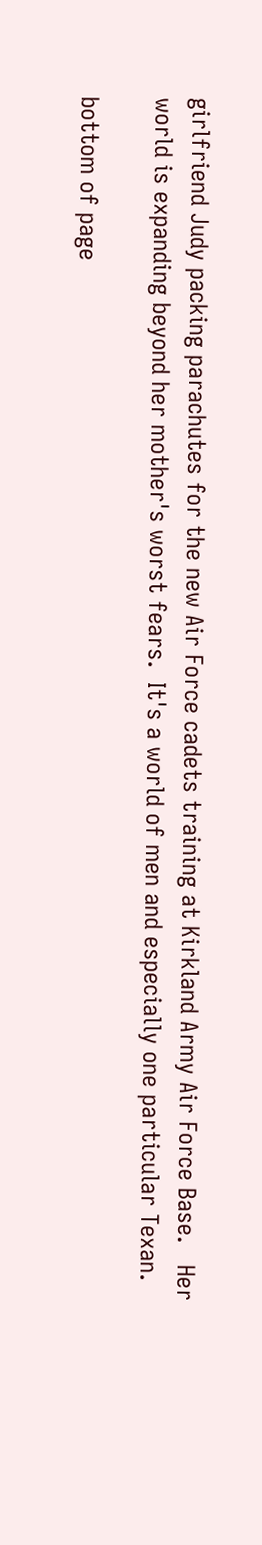girlfriend Judy packing parachutes for the new Air Force cadets training at Kirkland Army Air Force Base.   Her world is expanding beyond her mother's worst fears.  It's a world of men and especially one particular Texan.

bottom of page